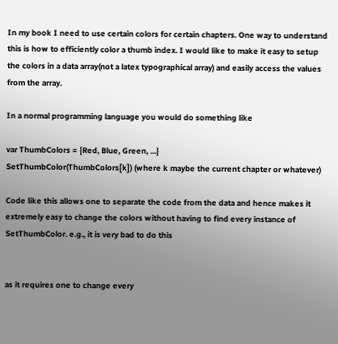In my book I need to use certain colors for certain chapters. One way to understand this is how to efficiently color a thumb index. I would like to make it easy to setup the colors in a data array(not a latex typographical array) and easily access the values from the array.

In a normal programming language you would do something like

var ThumbColors = {Red, Blue, Green, ...}
SetThumbColor(ThumbColors[k]) (where k maybe the current chapter or whatever)

Code like this allows one to separate the code from the data and hence makes it extremely easy to change the colors without having to find every instance of SetThumbColor. e.g., it is very bad to do this


as it requires one to change every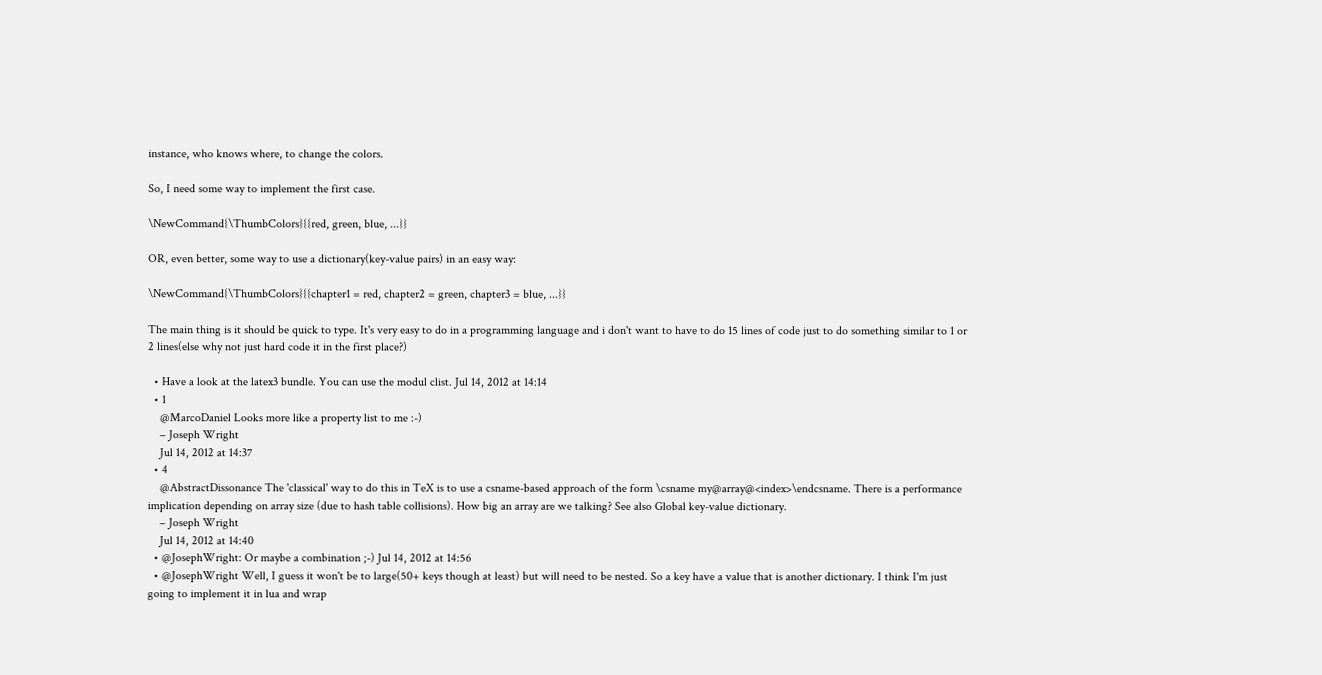instance, who knows where, to change the colors.

So, I need some way to implement the first case.

\NewCommand{\ThumbColors}{{red, green, blue, ...}}

OR, even better, some way to use a dictionary(key-value pairs) in an easy way:

\NewCommand{\ThumbColors}{{chapter1 = red, chapter2 = green, chapter3 = blue, ...}}

The main thing is it should be quick to type. It's very easy to do in a programming language and i don't want to have to do 15 lines of code just to do something similar to 1 or 2 lines(else why not just hard code it in the first place?)

  • Have a look at the latex3 bundle. You can use the modul clist. Jul 14, 2012 at 14:14
  • 1
    @MarcoDaniel Looks more like a property list to me :-)
    – Joseph Wright
    Jul 14, 2012 at 14:37
  • 4
    @AbstractDissonance The 'classical' way to do this in TeX is to use a csname-based approach of the form \csname my@array@<index>\endcsname. There is a performance implication depending on array size (due to hash table collisions). How big an array are we talking? See also Global key-value dictionary.
    – Joseph Wright
    Jul 14, 2012 at 14:40
  • @JosephWright: Or maybe a combination ;-) Jul 14, 2012 at 14:56
  • @JosephWright Well, I guess it won't be to large(50+ keys though at least) but will need to be nested. So a key have a value that is another dictionary. I think I'm just going to implement it in lua and wrap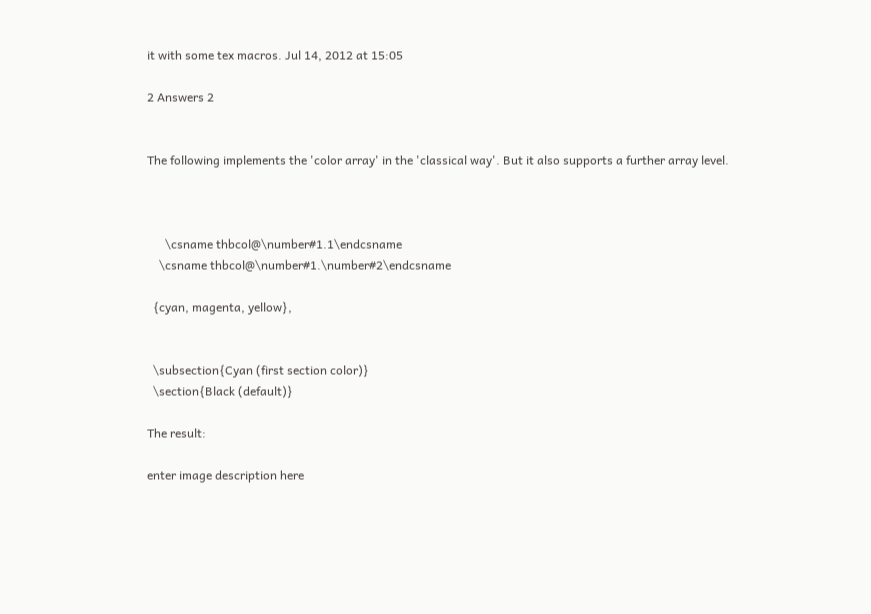it with some tex macros. Jul 14, 2012 at 15:05

2 Answers 2


The following implements the 'color array' in the 'classical way'. But it also supports a further array level.



      \csname thbcol@\number#1.1\endcsname
    \csname thbcol@\number#1.\number#2\endcsname

  {cyan, magenta, yellow},


  \subsection{Cyan (first section color)}
  \section{Black (default)}

The result:

enter image description here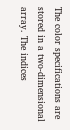The color specifications are stored in a two-dimensional array. The indices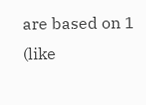are based on 1 (like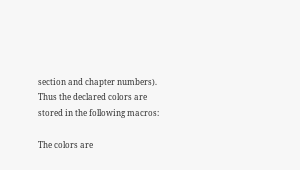section and chapter numbers). Thus the declared colors are stored in the following macros:

The colors are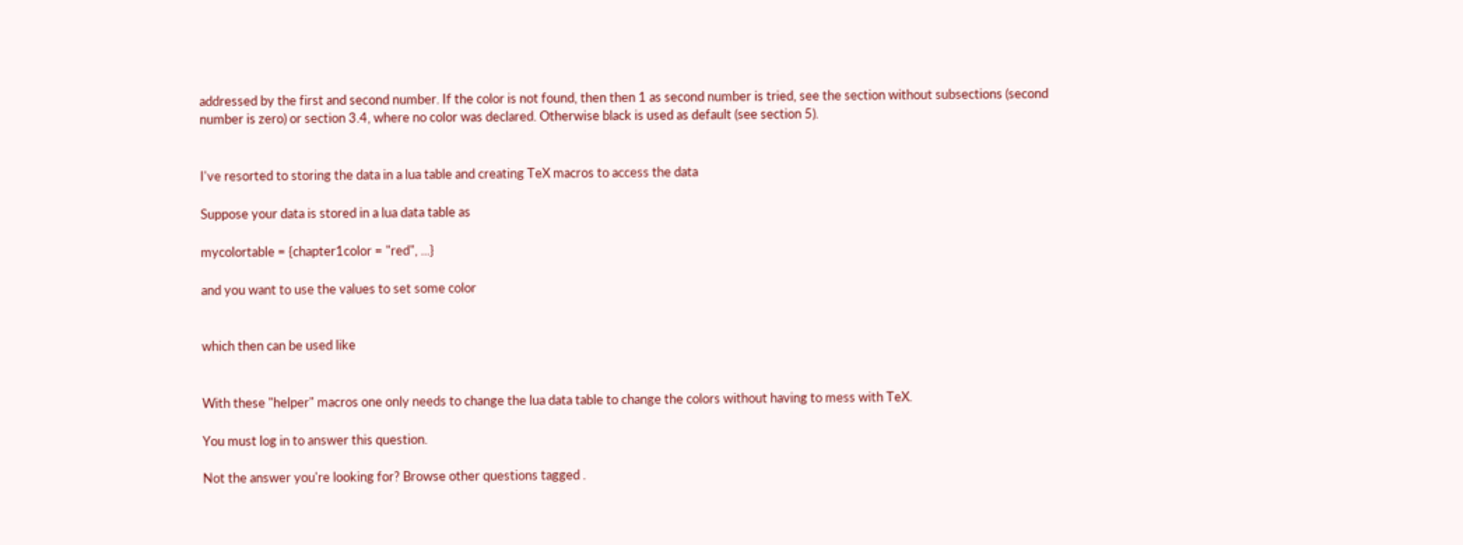addressed by the first and second number. If the color is not found, then then 1 as second number is tried, see the section without subsections (second number is zero) or section 3.4, where no color was declared. Otherwise black is used as default (see section 5).


I've resorted to storing the data in a lua table and creating TeX macros to access the data

Suppose your data is stored in a lua data table as

mycolortable = {chapter1color = "red", ...}

and you want to use the values to set some color


which then can be used like


With these "helper" macros one only needs to change the lua data table to change the colors without having to mess with TeX.

You must log in to answer this question.

Not the answer you're looking for? Browse other questions tagged .